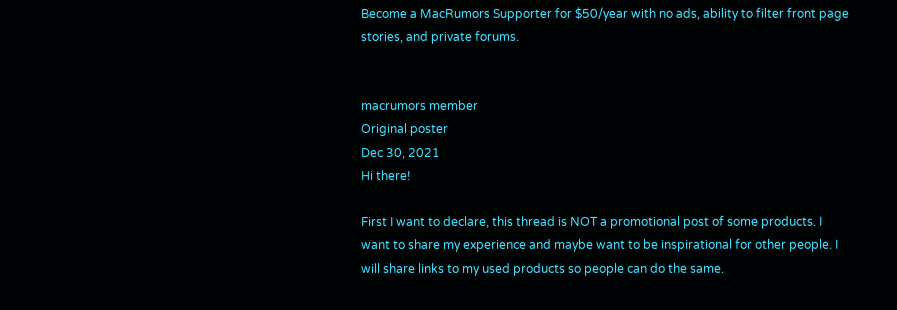Become a MacRumors Supporter for $50/year with no ads, ability to filter front page stories, and private forums.


macrumors member
Original poster
Dec 30, 2021
Hi there!

First I want to declare, this thread is NOT a promotional post of some products. I want to share my experience and maybe want to be inspirational for other people. I will share links to my used products so people can do the same.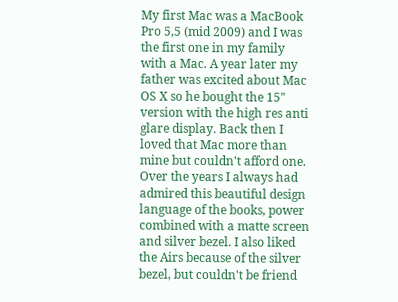My first Mac was a MacBook Pro 5,5 (mid 2009) and I was the first one in my family with a Mac. A year later my father was excited about Mac OS X so he bought the 15" version with the high res anti glare display. Back then I loved that Mac more than mine but couldn't afford one. Over the years I always had admired this beautiful design language of the books, power combined with a matte screen and silver bezel. I also liked the Airs because of the silver bezel, but couldn't be friend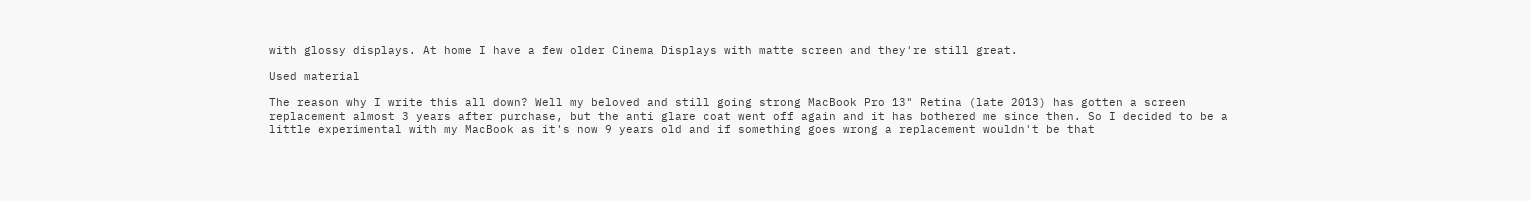with glossy displays. At home I have a few older Cinema Displays with matte screen and they're still great.

Used material

The reason why I write this all down? Well my beloved and still going strong MacBook Pro 13" Retina (late 2013) has gotten a screen replacement almost 3 years after purchase, but the anti glare coat went off again and it has bothered me since then. So I decided to be a little experimental with my MacBook as it's now 9 years old and if something goes wrong a replacement wouldn't be that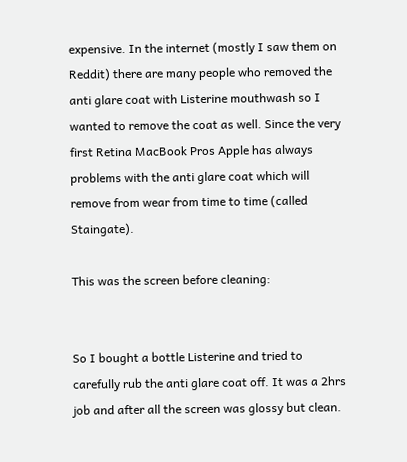expensive. In the internet (mostly I saw them on Reddit) there are many people who removed the anti glare coat with Listerine mouthwash so I wanted to remove the coat as well. Since the very first Retina MacBook Pros Apple has always problems with the anti glare coat which will remove from wear from time to time (called Staingate).

This was the screen before cleaning:


So I bought a bottle Listerine and tried to carefully rub the anti glare coat off. It was a 2hrs job and after all the screen was glossy but clean.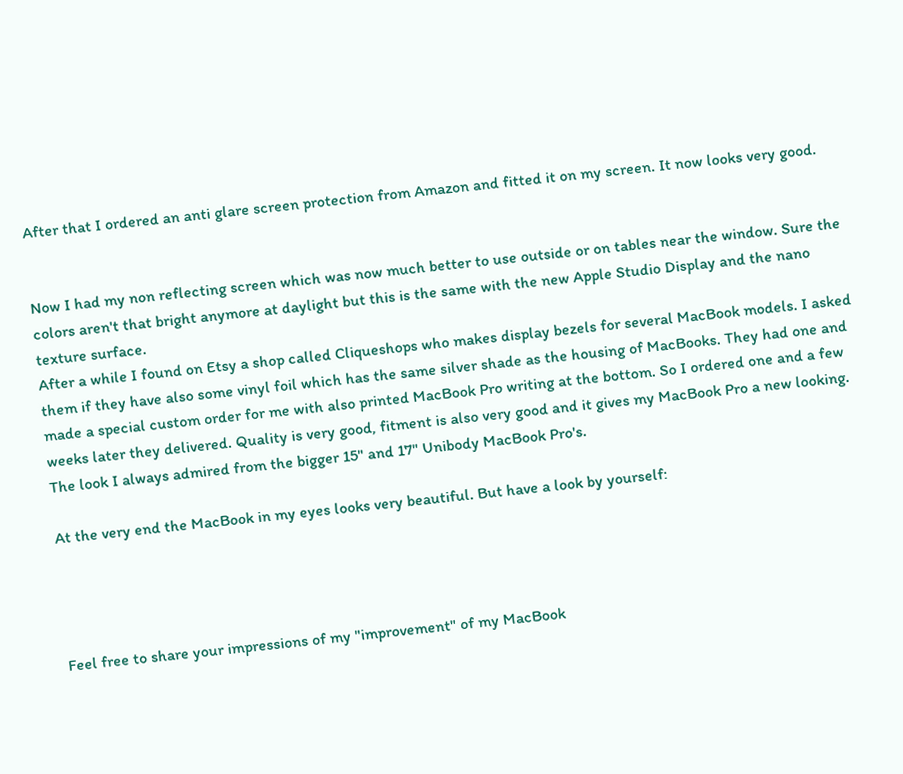After that I ordered an anti glare screen protection from Amazon and fitted it on my screen. It now looks very good.


Now I had my non reflecting screen which was now much better to use outside or on tables near the window. Sure the colors aren't that bright anymore at daylight but this is the same with the new Apple Studio Display and the nano texture surface.
After a while I found on Etsy a shop called Cliqueshops who makes display bezels for several MacBook models. I asked them if they have also some vinyl foil which has the same silver shade as the housing of MacBooks. They had one and made a special custom order for me with also printed MacBook Pro writing at the bottom. So I ordered one and a few weeks later they delivered. Quality is very good, fitment is also very good and it gives my MacBook Pro a new looking. The look I always admired from the bigger 15" and 17" Unibody MacBook Pro's.

At the very end the MacBook in my eyes looks very beautiful. But have a look by yourself:




Feel free to share your impressions of my "improvement" of my MacBook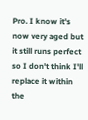Pro. I know it's now very aged but it still runs perfect so I don't think I'll replace it within the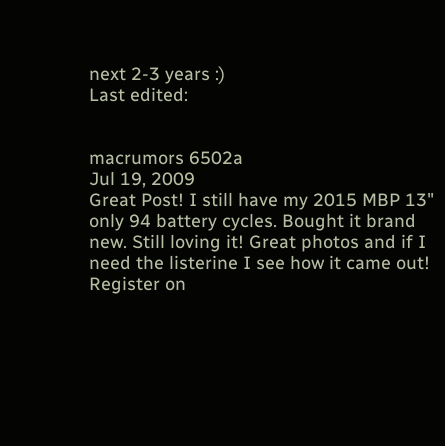next 2-3 years :)
Last edited:


macrumors 6502a
Jul 19, 2009
Great Post! I still have my 2015 MBP 13" only 94 battery cycles. Bought it brand new. Still loving it! Great photos and if I need the listerine I see how it came out!
Register on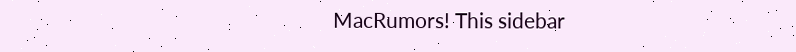MacRumors! This sidebar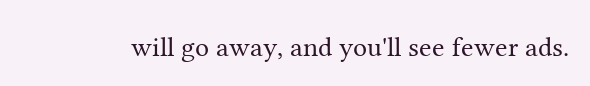will go away, and you'll see fewer ads.